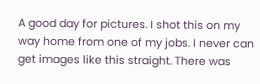A good day for pictures. I shot this on my way home from one of my jobs. I never can get images like this straight. There was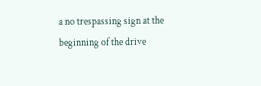a no trespassing sign at the beginning of the drive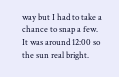way but I had to take a chance to snap a few. It was around 12:00 so the sun real bright.